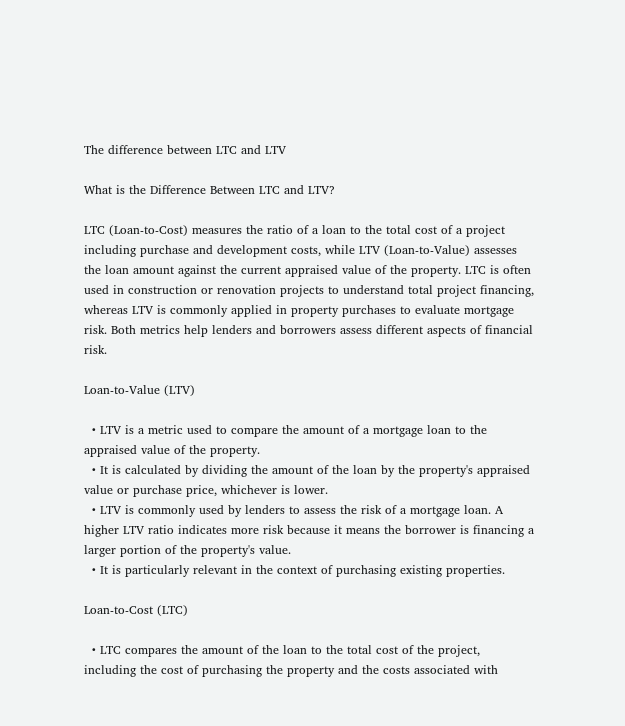The difference between LTC and LTV

What is the Difference Between LTC and LTV?

LTC (Loan-to-Cost) measures the ratio of a loan to the total cost of a project including purchase and development costs, while LTV (Loan-to-Value) assesses the loan amount against the current appraised value of the property. LTC is often used in construction or renovation projects to understand total project financing, whereas LTV is commonly applied in property purchases to evaluate mortgage risk. Both metrics help lenders and borrowers assess different aspects of financial risk.

Loan-to-Value (LTV)

  • LTV is a metric used to compare the amount of a mortgage loan to the appraised value of the property.
  • It is calculated by dividing the amount of the loan by the property's appraised value or purchase price, whichever is lower.
  • LTV is commonly used by lenders to assess the risk of a mortgage loan. A higher LTV ratio indicates more risk because it means the borrower is financing a larger portion of the property's value.
  • It is particularly relevant in the context of purchasing existing properties.

Loan-to-Cost (LTC)

  • LTC compares the amount of the loan to the total cost of the project, including the cost of purchasing the property and the costs associated with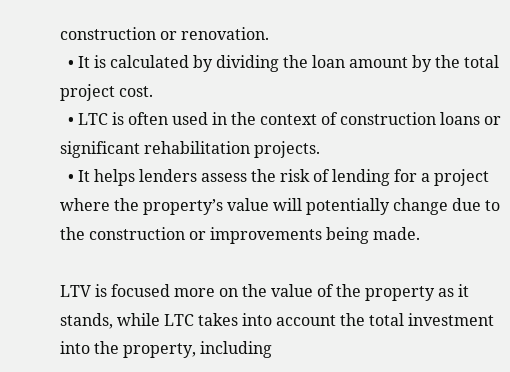construction or renovation.
  • It is calculated by dividing the loan amount by the total project cost.
  • LTC is often used in the context of construction loans or significant rehabilitation projects.
  • It helps lenders assess the risk of lending for a project where the property’s value will potentially change due to the construction or improvements being made.

LTV is focused more on the value of the property as it stands, while LTC takes into account the total investment into the property, including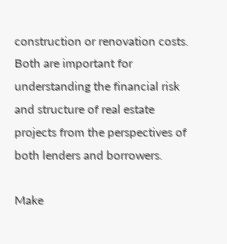construction or renovation costs. Both are important for understanding the financial risk and structure of real estate projects from the perspectives of both lenders and borrowers.

Make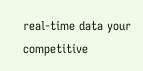real-time data your competitive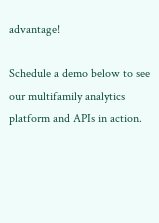advantage!

Schedule a demo below to see our multifamily analytics platform and APIs in action.